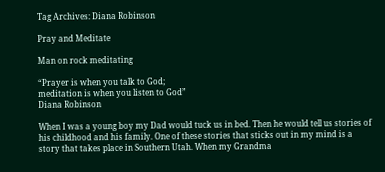Tag Archives: Diana Robinson

Pray and Meditate

Man on rock meditating

“Prayer is when you talk to God;
meditation is when you listen to God”
Diana Robinson

When I was a young boy my Dad would tuck us in bed. Then he would tell us stories of his childhood and his family. One of these stories that sticks out in my mind is a story that takes place in Southern Utah. When my Grandma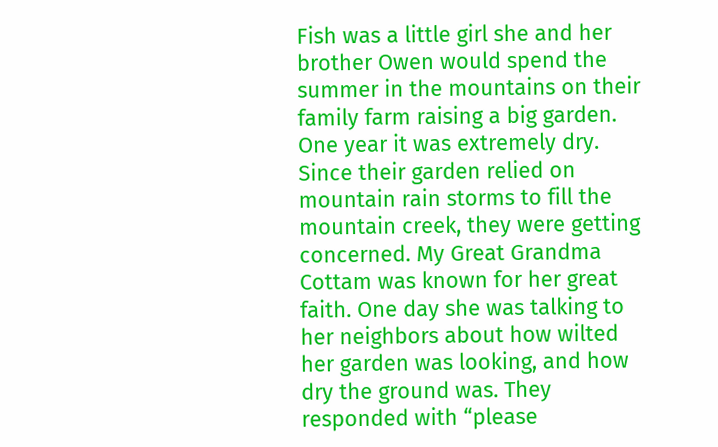Fish was a little girl she and her brother Owen would spend the summer in the mountains on their family farm raising a big garden.
One year it was extremely dry. Since their garden relied on mountain rain storms to fill the mountain creek, they were getting concerned. My Great Grandma Cottam was known for her great faith. One day she was talking to her neighbors about how wilted her garden was looking, and how dry the ground was. They responded with “please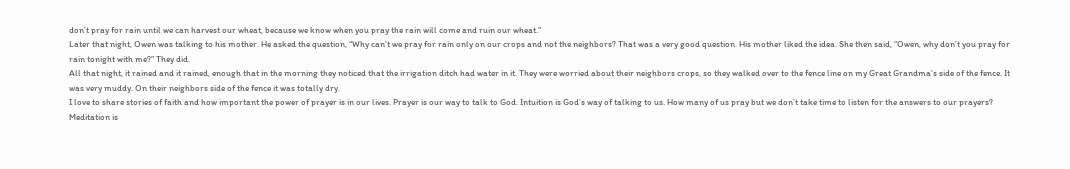don’t pray for rain until we can harvest our wheat, because we know when you pray the rain will come and ruin our wheat.”
Later that night, Owen was talking to his mother. He asked the question, “Why can’t we pray for rain only on our crops and not the neighbors? That was a very good question. His mother liked the idea. She then said, “Owen, why don’t you pray for rain tonight with me?” They did.
All that night, it rained and it rained, enough that in the morning they noticed that the irrigation ditch had water in it. They were worried about their neighbors crops, so they walked over to the fence line on my Great Grandma’s side of the fence. It was very muddy. On their neighbors side of the fence it was totally dry.
I love to share stories of faith and how important the power of prayer is in our lives. Prayer is our way to talk to God. Intuition is God’s way of talking to us. How many of us pray but we don’t take time to listen for the answers to our prayers? Meditation is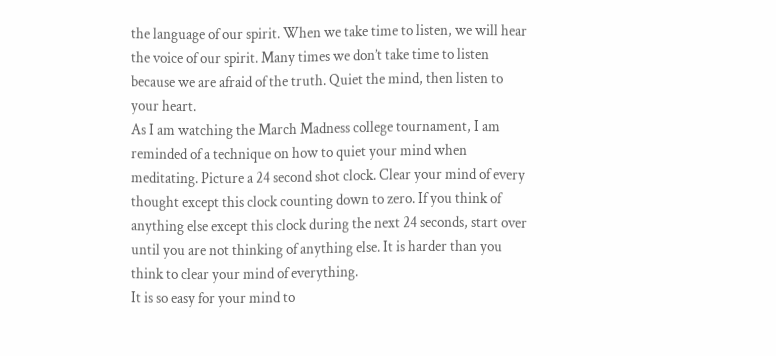the language of our spirit. When we take time to listen, we will hear the voice of our spirit. Many times we don’t take time to listen because we are afraid of the truth. Quiet the mind, then listen to your heart.
As I am watching the March Madness college tournament, I am reminded of a technique on how to quiet your mind when meditating. Picture a 24 second shot clock. Clear your mind of every thought except this clock counting down to zero. If you think of anything else except this clock during the next 24 seconds, start over until you are not thinking of anything else. It is harder than you think to clear your mind of everything.
It is so easy for your mind to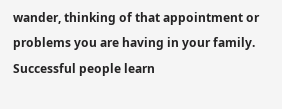wander, thinking of that appointment or problems you are having in your family. Successful people learn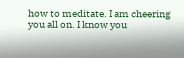how to meditate. I am cheering you all on. I know you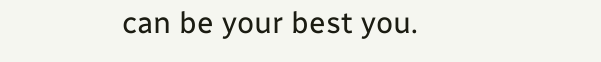can be your best you.